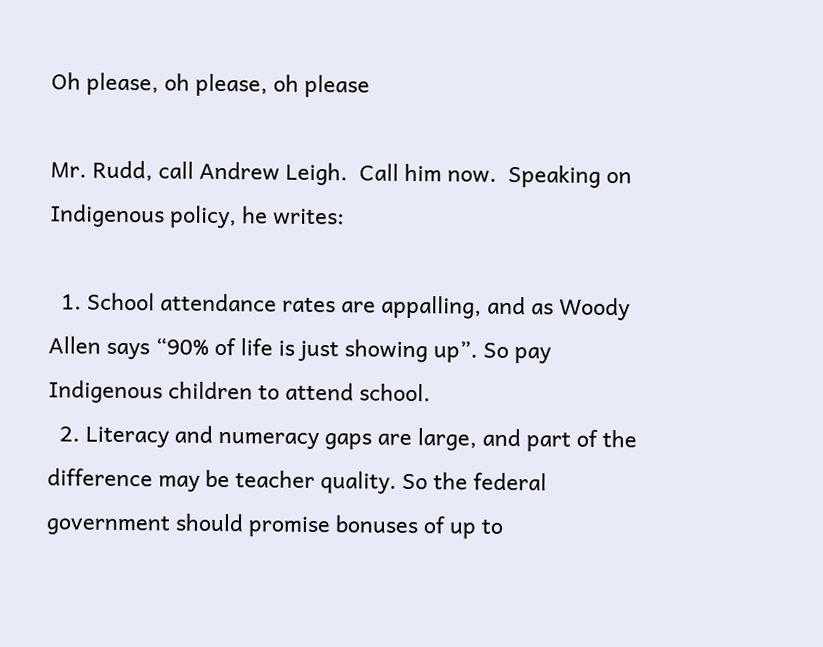Oh please, oh please, oh please

Mr. Rudd, call Andrew Leigh.  Call him now.  Speaking on Indigenous policy, he writes:

  1. School attendance rates are appalling, and as Woody Allen says “90% of life is just showing up”. So pay Indigenous children to attend school.
  2. Literacy and numeracy gaps are large, and part of the difference may be teacher quality. So the federal government should promise bonuses of up to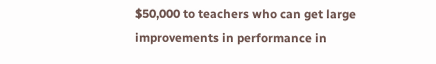$50,000 to teachers who can get large improvements in performance in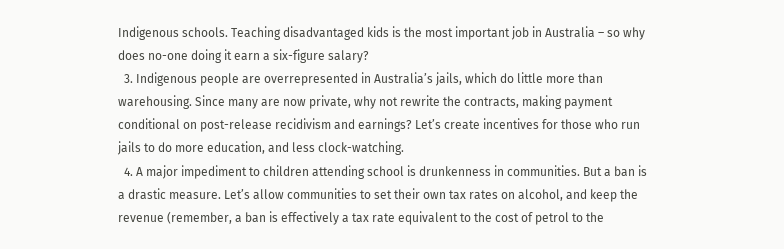Indigenous schools. Teaching disadvantaged kids is the most important job in Australia – so why does no-one doing it earn a six-figure salary?
  3. Indigenous people are overrepresented in Australia’s jails, which do little more than warehousing. Since many are now private, why not rewrite the contracts, making payment conditional on post-release recidivism and earnings? Let’s create incentives for those who run jails to do more education, and less clock-watching.
  4. A major impediment to children attending school is drunkenness in communities. But a ban is a drastic measure. Let’s allow communities to set their own tax rates on alcohol, and keep the revenue (remember, a ban is effectively a tax rate equivalent to the cost of petrol to the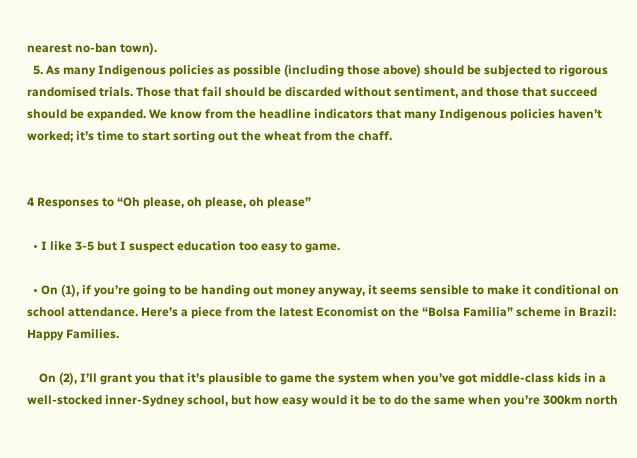nearest no-ban town).
  5. As many Indigenous policies as possible (including those above) should be subjected to rigorous randomised trials. Those that fail should be discarded without sentiment, and those that succeed should be expanded. We know from the headline indicators that many Indigenous policies haven’t worked; it’s time to start sorting out the wheat from the chaff.


4 Responses to “Oh please, oh please, oh please”

  • I like 3-5 but I suspect education too easy to game.

  • On (1), if you’re going to be handing out money anyway, it seems sensible to make it conditional on school attendance. Here’s a piece from the latest Economist on the “Bolsa Familia” scheme in Brazil: Happy Families.

    On (2), I’ll grant you that it’s plausible to game the system when you’ve got middle-class kids in a well-stocked inner-Sydney school, but how easy would it be to do the same when you’re 300km north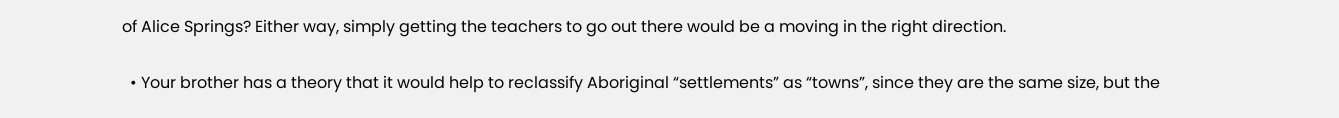of Alice Springs? Either way, simply getting the teachers to go out there would be a moving in the right direction.

  • Your brother has a theory that it would help to reclassify Aboriginal “settlements” as “towns”, since they are the same size, but the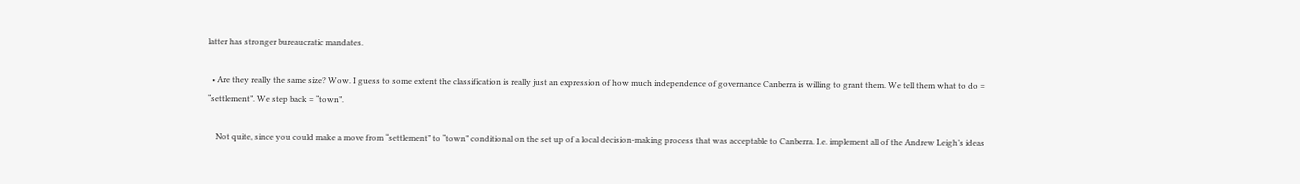latter has stronger bureaucratic mandates.

  • Are they really the same size? Wow. I guess to some extent the classification is really just an expression of how much independence of governance Canberra is willing to grant them. We tell them what to do = “settlement”. We step back = “town”.

    Not quite, since you could make a move from “settlement” to “town” conditional on the set up of a local decision-making process that was acceptable to Canberra. I.e. implement all of the Andrew Leigh’s ideas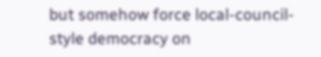but somehow force local-council-style democracy on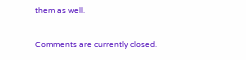them as well.

Comments are currently closed.